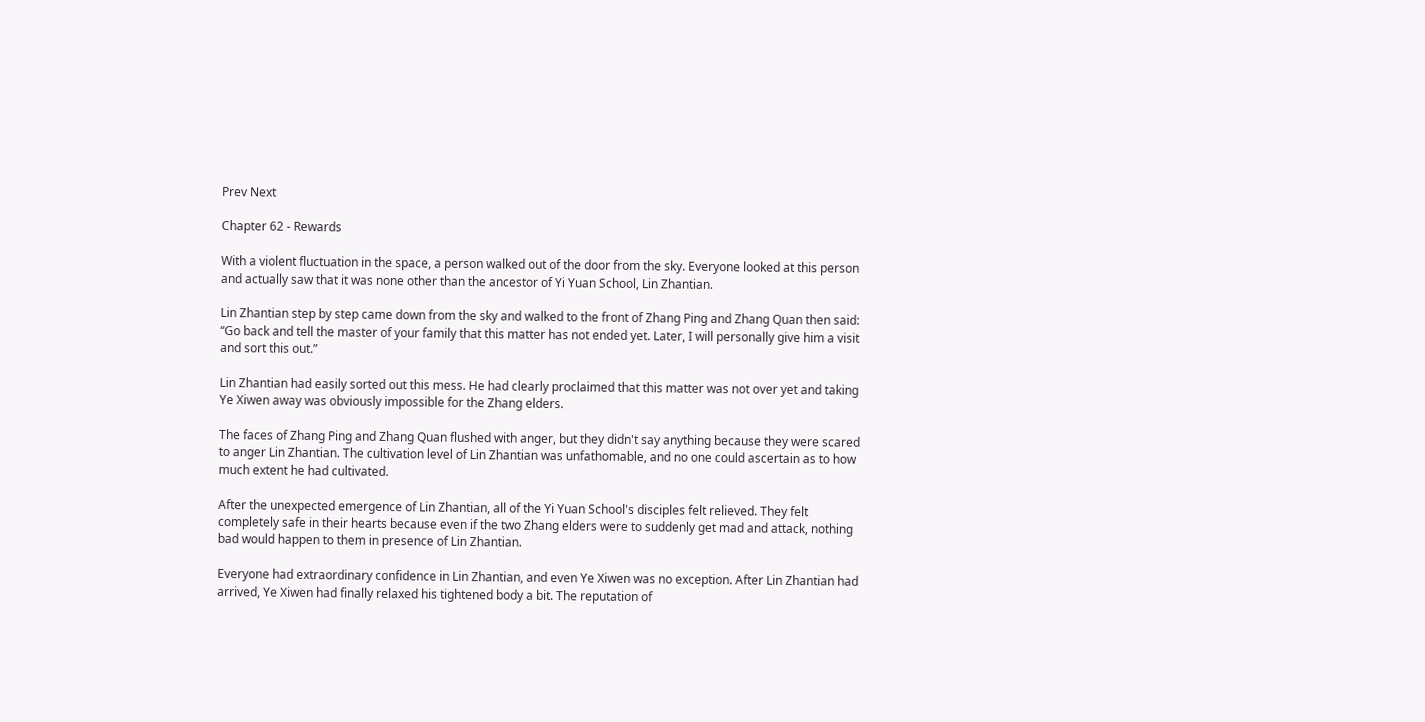Prev Next

Chapter 62 - Rewards

With a violent fluctuation in the space, a person walked out of the door from the sky. Everyone looked at this person and actually saw that it was none other than the ancestor of Yi Yuan School, Lin Zhantian.

Lin Zhantian step by step came down from the sky and walked to the front of Zhang Ping and Zhang Quan then said: “Go back and tell the master of your family that this matter has not ended yet. Later, I will personally give him a visit and sort this out.”

Lin Zhantian had easily sorted out this mess. He had clearly proclaimed that this matter was not over yet and taking Ye Xiwen away was obviously impossible for the Zhang elders.

The faces of Zhang Ping and Zhang Quan flushed with anger, but they didn't say anything because they were scared to anger Lin Zhantian. The cultivation level of Lin Zhantian was unfathomable, and no one could ascertain as to how much extent he had cultivated.

After the unexpected emergence of Lin Zhantian, all of the Yi Yuan School's disciples felt relieved. They felt completely safe in their hearts because even if the two Zhang elders were to suddenly get mad and attack, nothing bad would happen to them in presence of Lin Zhantian.

Everyone had extraordinary confidence in Lin Zhantian, and even Ye Xiwen was no exception. After Lin Zhantian had arrived, Ye Xiwen had finally relaxed his tightened body a bit. The reputation of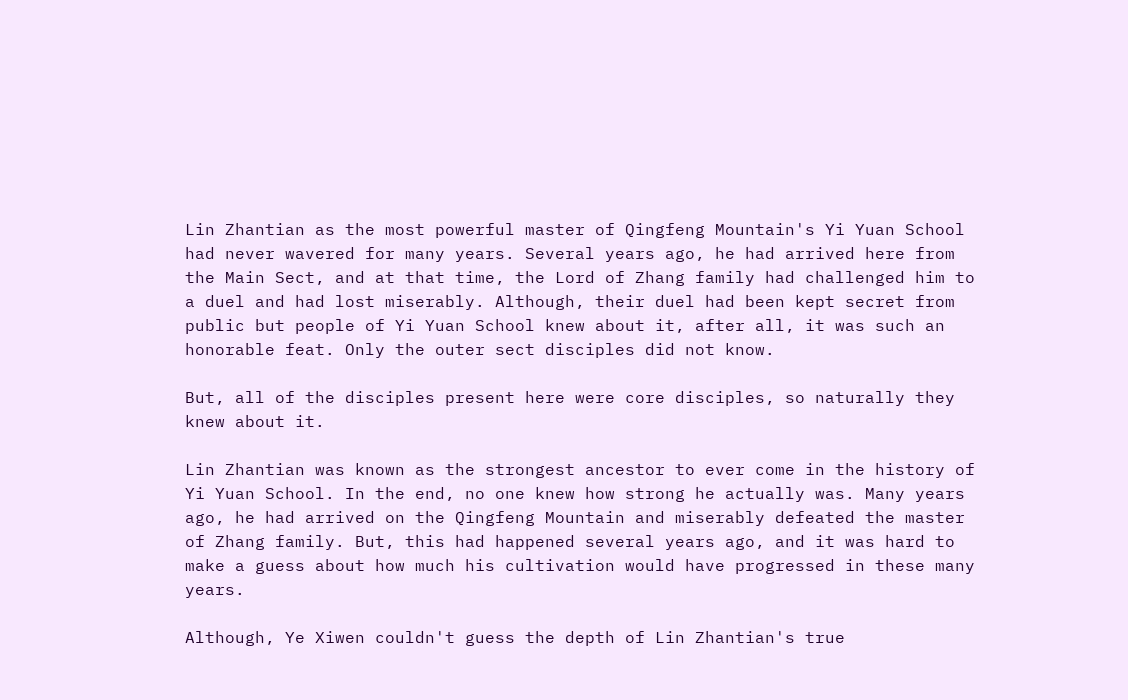Lin Zhantian as the most powerful master of Qingfeng Mountain's Yi Yuan School had never wavered for many years. Several years ago, he had arrived here from the Main Sect, and at that time, the Lord of Zhang family had challenged him to a duel and had lost miserably. Although, their duel had been kept secret from public but people of Yi Yuan School knew about it, after all, it was such an honorable feat. Only the outer sect disciples did not know.

But, all of the disciples present here were core disciples, so naturally they knew about it.

Lin Zhantian was known as the strongest ancestor to ever come in the history of Yi Yuan School. In the end, no one knew how strong he actually was. Many years ago, he had arrived on the Qingfeng Mountain and miserably defeated the master of Zhang family. But, this had happened several years ago, and it was hard to make a guess about how much his cultivation would have progressed in these many years.

Although, Ye Xiwen couldn't guess the depth of Lin Zhantian's true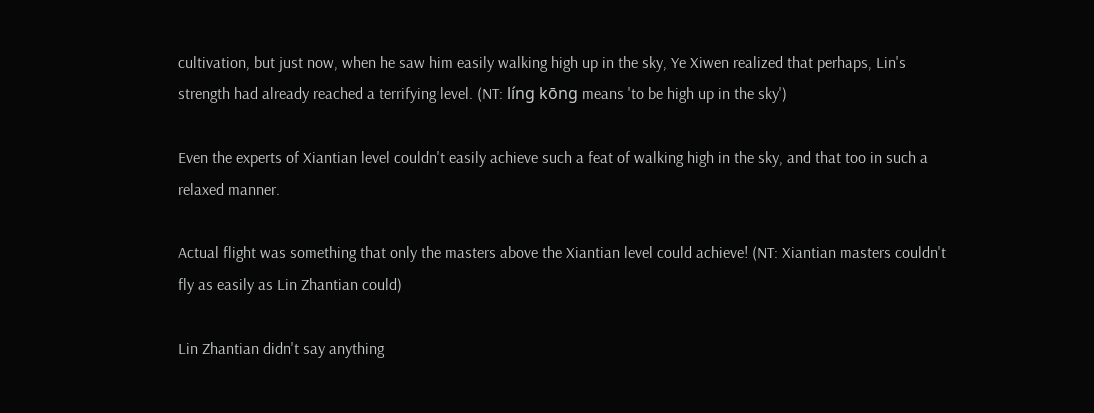cultivation, but just now, when he saw him easily walking high up in the sky, Ye Xiwen realized that perhaps, Lin's strength had already reached a terrifying level. (NT: líng kōng means 'to be high up in the sky')

Even the experts of Xiantian level couldn't easily achieve such a feat of walking high in the sky, and that too in such a relaxed manner.

Actual flight was something that only the masters above the Xiantian level could achieve! (NT: Xiantian masters couldn't fly as easily as Lin Zhantian could)

Lin Zhantian didn't say anything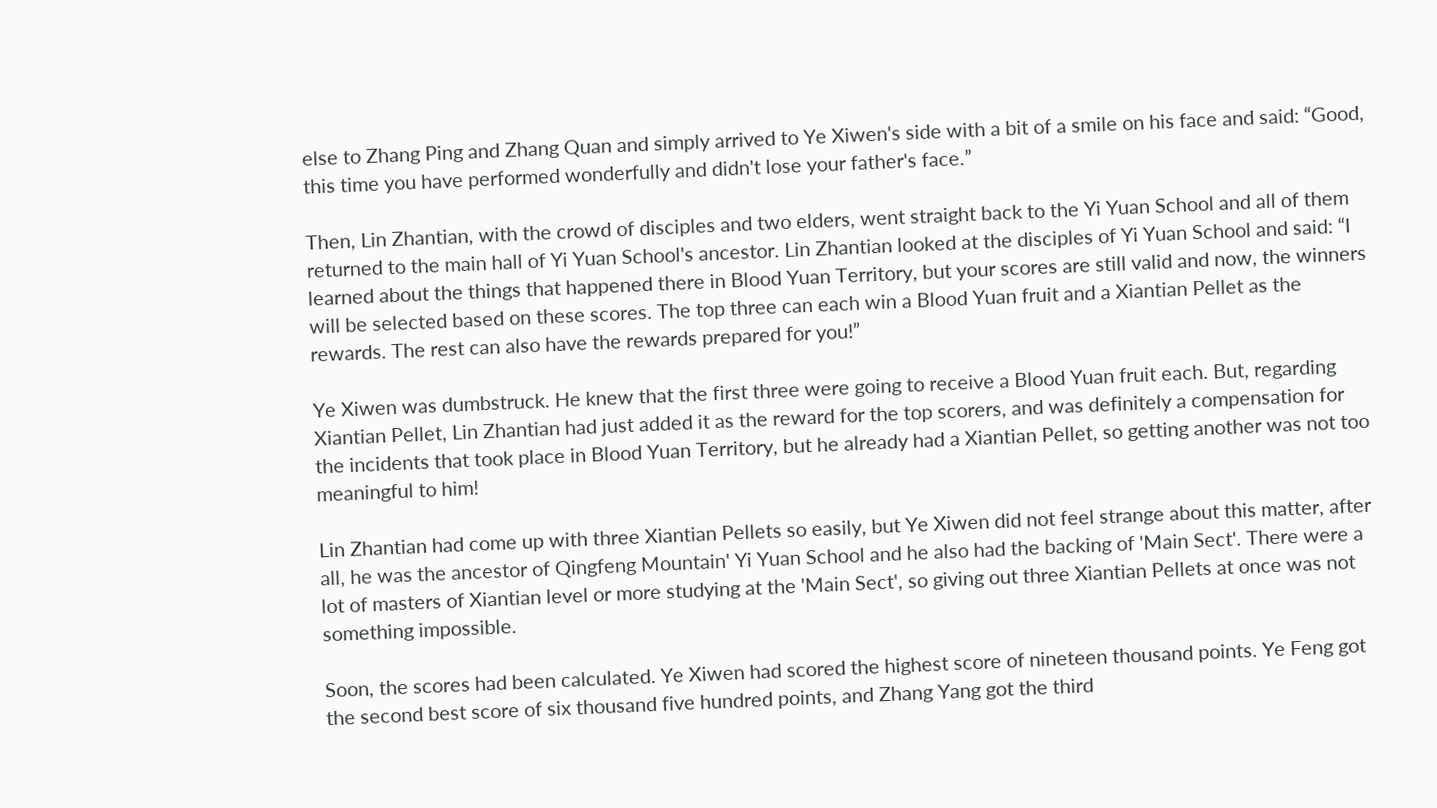else to Zhang Ping and Zhang Quan and simply arrived to Ye Xiwen's side with a bit of a smile on his face and said: “Good, this time you have performed wonderfully and didn't lose your father's face.”

Then, Lin Zhantian, with the crowd of disciples and two elders, went straight back to the Yi Yuan School and all of them returned to the main hall of Yi Yuan School's ancestor. Lin Zhantian looked at the disciples of Yi Yuan School and said: “I learned about the things that happened there in Blood Yuan Territory, but your scores are still valid and now, the winners will be selected based on these scores. The top three can each win a Blood Yuan fruit and a Xiantian Pellet as the rewards. The rest can also have the rewards prepared for you!”

Ye Xiwen was dumbstruck. He knew that the first three were going to receive a Blood Yuan fruit each. But, regarding Xiantian Pellet, Lin Zhantian had just added it as the reward for the top scorers, and was definitely a compensation for the incidents that took place in Blood Yuan Territory, but he already had a Xiantian Pellet, so getting another was not too meaningful to him!

Lin Zhantian had come up with three Xiantian Pellets so easily, but Ye Xiwen did not feel strange about this matter, after all, he was the ancestor of Qingfeng Mountain' Yi Yuan School and he also had the backing of 'Main Sect'. There were a lot of masters of Xiantian level or more studying at the 'Main Sect', so giving out three Xiantian Pellets at once was not something impossible.

Soon, the scores had been calculated. Ye Xiwen had scored the highest score of nineteen thousand points. Ye Feng got the second best score of six thousand five hundred points, and Zhang Yang got the third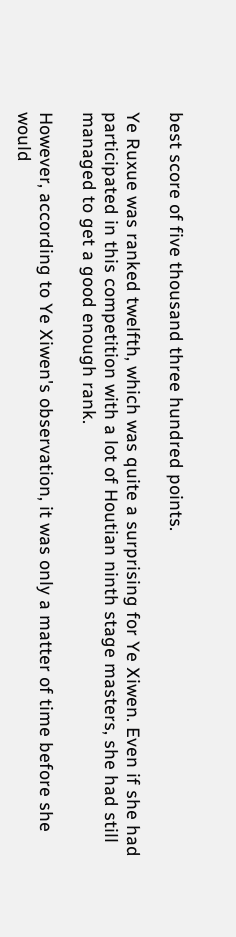best score of five thousand three hundred points.

Ye Ruxue was ranked twelfth, which was quite a surprising for Ye Xiwen. Even if she had participated in this competition with a lot of Houtian ninth stage masters, she had still managed to get a good enough rank.

However, according to Ye Xiwen's observation, it was only a matter of time before she would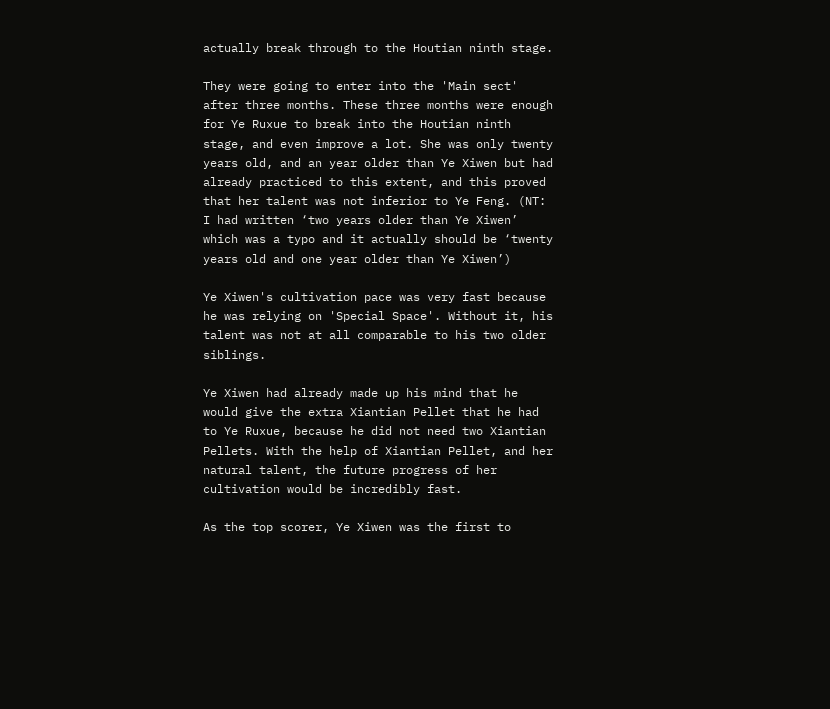actually break through to the Houtian ninth stage.

They were going to enter into the 'Main sect' after three months. These three months were enough for Ye Ruxue to break into the Houtian ninth stage, and even improve a lot. She was only twenty years old, and an year older than Ye Xiwen but had already practiced to this extent, and this proved that her talent was not inferior to Ye Feng. (NT: I had written ‘two years older than Ye Xiwen’ which was a typo and it actually should be ‘twenty years old and one year older than Ye Xiwen’)

Ye Xiwen's cultivation pace was very fast because he was relying on 'Special Space'. Without it, his talent was not at all comparable to his two older siblings.

Ye Xiwen had already made up his mind that he would give the extra Xiantian Pellet that he had to Ye Ruxue, because he did not need two Xiantian Pellets. With the help of Xiantian Pellet, and her natural talent, the future progress of her cultivation would be incredibly fast.

As the top scorer, Ye Xiwen was the first to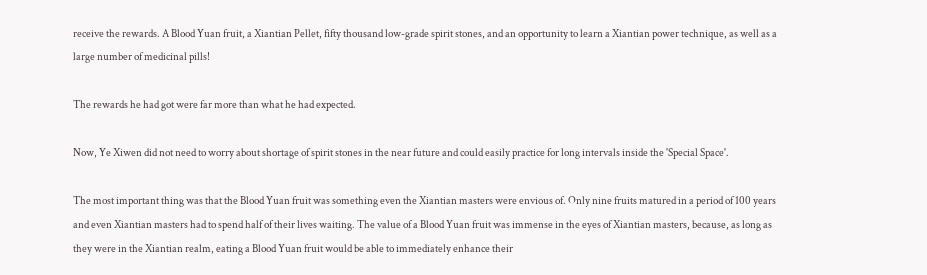receive the rewards. A Blood Yuan fruit, a Xiantian Pellet, fifty thousand low-grade spirit stones, and an opportunity to learn a Xiantian power technique, as well as a large number of medicinal pills!

The rewards he had got were far more than what he had expected.

Now, Ye Xiwen did not need to worry about shortage of spirit stones in the near future and could easily practice for long intervals inside the 'Special Space'.

The most important thing was that the Blood Yuan fruit was something even the Xiantian masters were envious of. Only nine fruits matured in a period of 100 years and even Xiantian masters had to spend half of their lives waiting. The value of a Blood Yuan fruit was immense in the eyes of Xiantian masters, because, as long as they were in the Xiantian realm, eating a Blood Yuan fruit would be able to immediately enhance their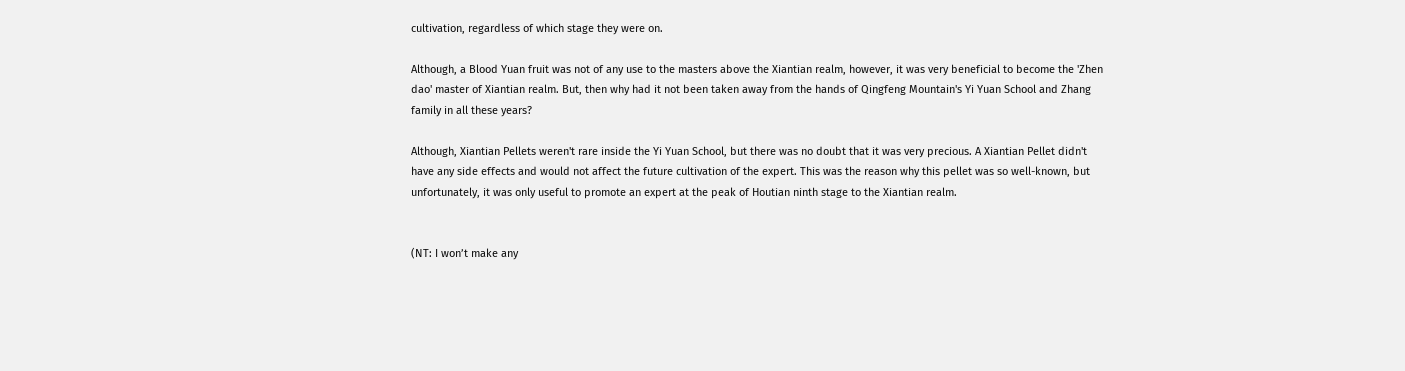cultivation, regardless of which stage they were on.

Although, a Blood Yuan fruit was not of any use to the masters above the Xiantian realm, however, it was very beneficial to become the 'Zhen dao' master of Xiantian realm. But, then why had it not been taken away from the hands of Qingfeng Mountain's Yi Yuan School and Zhang family in all these years?

Although, Xiantian Pellets weren't rare inside the Yi Yuan School, but there was no doubt that it was very precious. A Xiantian Pellet didn't have any side effects and would not affect the future cultivation of the expert. This was the reason why this pellet was so well-known, but unfortunately, it was only useful to promote an expert at the peak of Houtian ninth stage to the Xiantian realm.


(NT: I won’t make any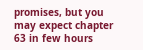promises, but you may expect chapter 63 in few hours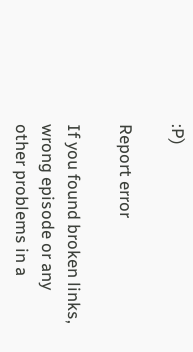:P)

Report error

If you found broken links, wrong episode or any other problems in a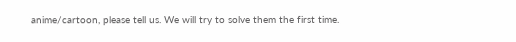anime/cartoon, please tell us. We will try to solve them the first time.